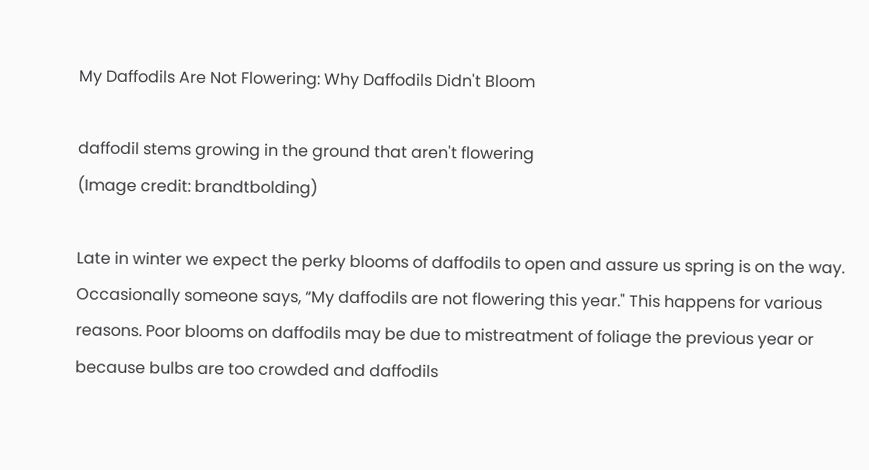My Daffodils Are Not Flowering: Why Daffodils Didn't Bloom

daffodil stems growing in the ground that aren't flowering
(Image credit: brandtbolding)

Late in winter we expect the perky blooms of daffodils to open and assure us spring is on the way. Occasionally someone says, “My daffodils are not flowering this year." This happens for various reasons. Poor blooms on daffodils may be due to mistreatment of foliage the previous year or because bulbs are too crowded and daffodils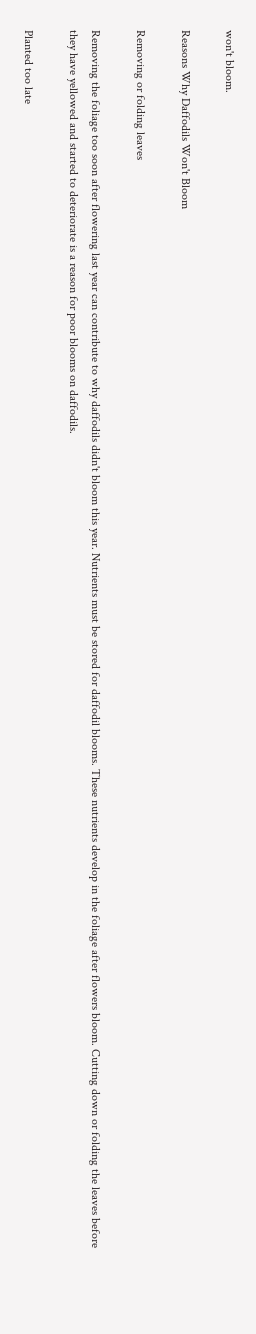won't bloom.

Reasons Why Daffodils Won't Bloom

Removing or folding leaves

Removing the foliage too soon after flowering last year can contribute to why daffodils didn't bloom this year. Nutrients must be stored for daffodil blooms. These nutrients develop in the foliage after flowers bloom. Cutting down or folding the leaves before they have yellowed and started to deteriorate is a reason for poor blooms on daffodils.

Planted too late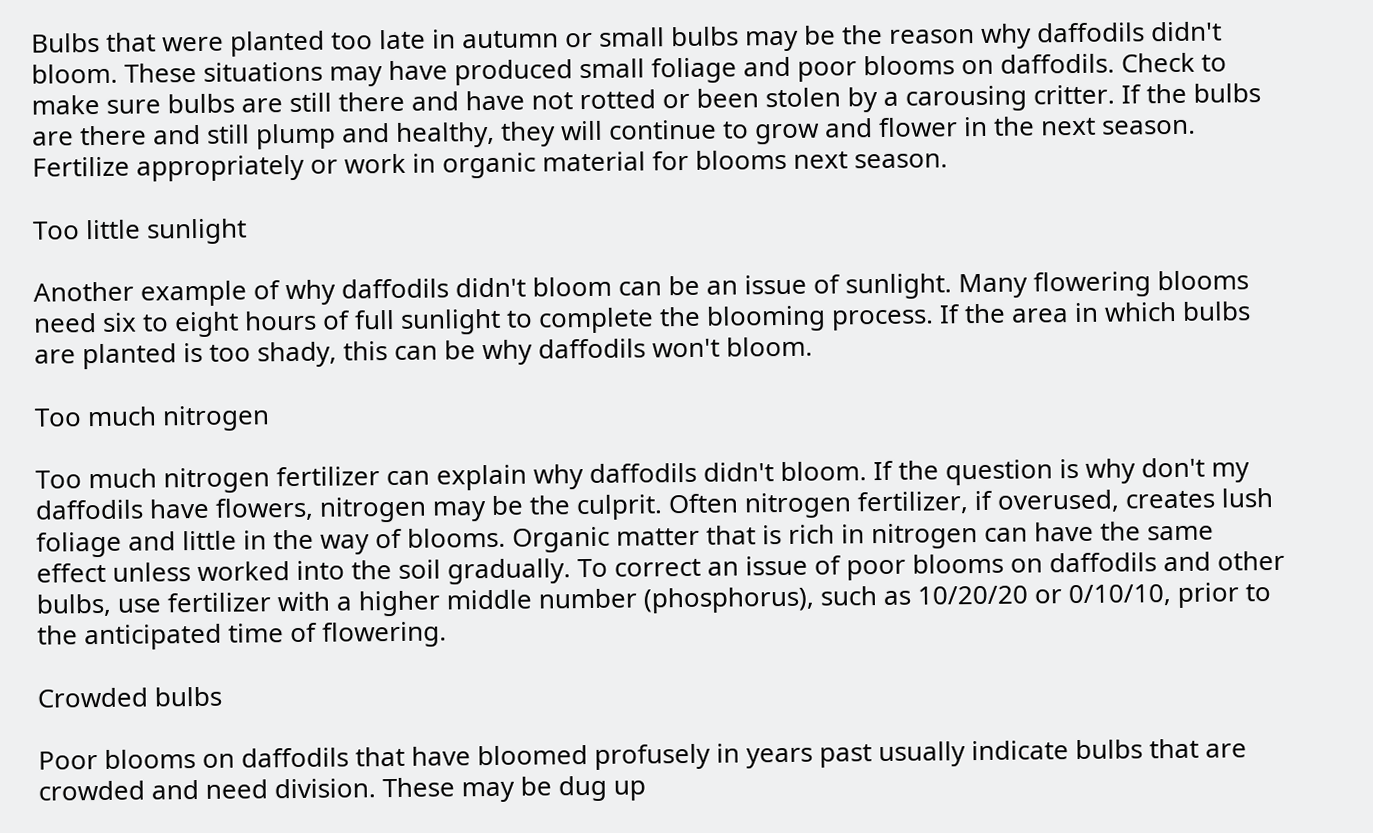Bulbs that were planted too late in autumn or small bulbs may be the reason why daffodils didn't bloom. These situations may have produced small foliage and poor blooms on daffodils. Check to make sure bulbs are still there and have not rotted or been stolen by a carousing critter. If the bulbs are there and still plump and healthy, they will continue to grow and flower in the next season. Fertilize appropriately or work in organic material for blooms next season.

Too little sunlight

Another example of why daffodils didn't bloom can be an issue of sunlight. Many flowering blooms need six to eight hours of full sunlight to complete the blooming process. If the area in which bulbs are planted is too shady, this can be why daffodils won't bloom.

Too much nitrogen

Too much nitrogen fertilizer can explain why daffodils didn't bloom. If the question is why don't my daffodils have flowers, nitrogen may be the culprit. Often nitrogen fertilizer, if overused, creates lush foliage and little in the way of blooms. Organic matter that is rich in nitrogen can have the same effect unless worked into the soil gradually. To correct an issue of poor blooms on daffodils and other bulbs, use fertilizer with a higher middle number (phosphorus), such as 10/20/20 or 0/10/10, prior to the anticipated time of flowering.

Crowded bulbs

Poor blooms on daffodils that have bloomed profusely in years past usually indicate bulbs that are crowded and need division. These may be dug up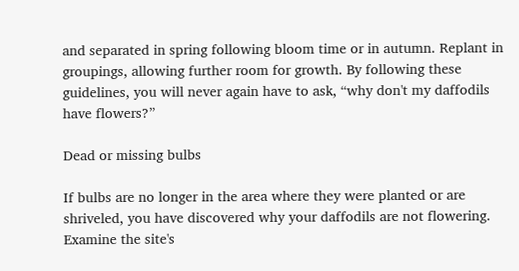and separated in spring following bloom time or in autumn. Replant in groupings, allowing further room for growth. By following these guidelines, you will never again have to ask, “why don't my daffodils have flowers?”

Dead or missing bulbs

If bulbs are no longer in the area where they were planted or are shriveled, you have discovered why your daffodils are not flowering. Examine the site's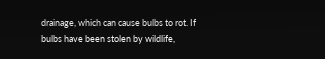drainage, which can cause bulbs to rot. If bulbs have been stolen by wildlife,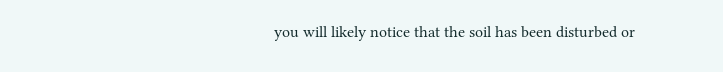you will likely notice that the soil has been disturbed or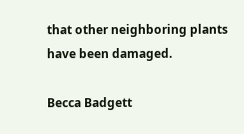that other neighboring plants have been damaged.

Becca Badgett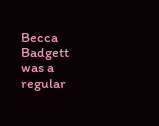Becca Badgett was a regular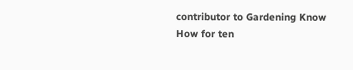contributor to Gardening Know How for ten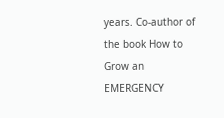years. Co-author of the book How to Grow an EMERGENCY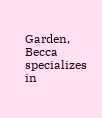Garden, Becca specializes in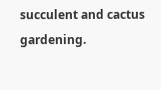succulent and cactus gardening.